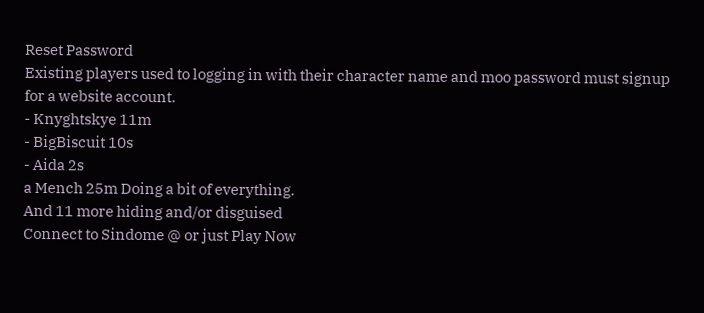Reset Password
Existing players used to logging in with their character name and moo password must signup for a website account.
- Knyghtskye 11m
- BigBiscuit 10s
- Aida 2s
a Mench 25m Doing a bit of everything.
And 11 more hiding and/or disguised
Connect to Sindome @ or just Play Now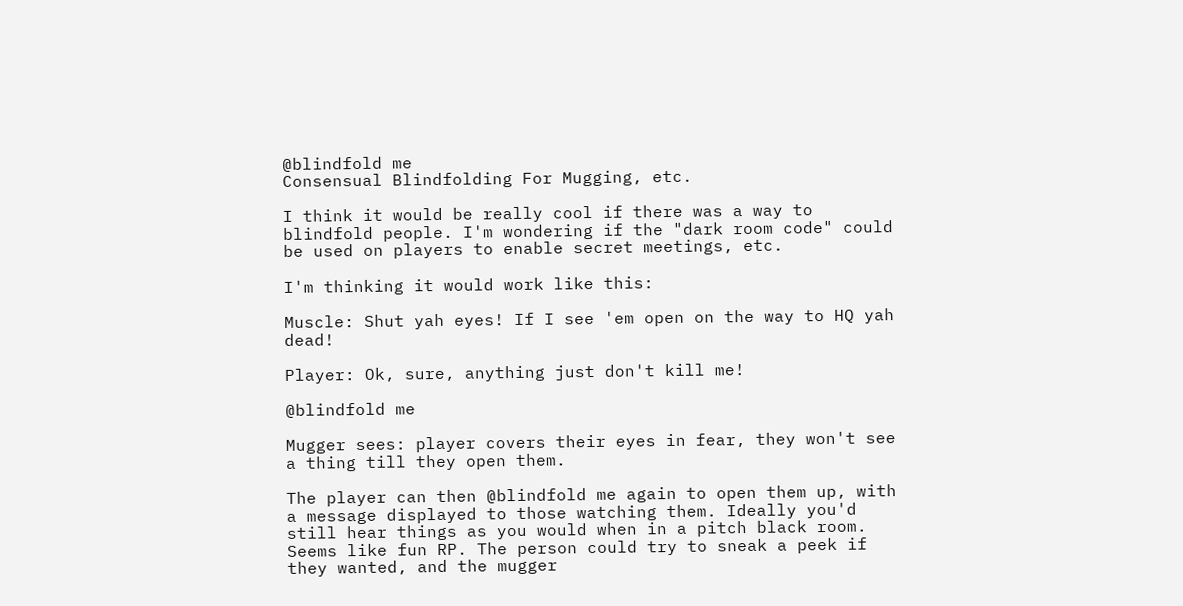@blindfold me
Consensual Blindfolding For Mugging, etc.

I think it would be really cool if there was a way to blindfold people. I'm wondering if the "dark room code" could be used on players to enable secret meetings, etc.

I'm thinking it would work like this:

Muscle: Shut yah eyes! If I see 'em open on the way to HQ yah dead!

Player: Ok, sure, anything just don't kill me!

@blindfold me

Mugger sees: player covers their eyes in fear, they won't see a thing till they open them.

The player can then @blindfold me again to open them up, with a message displayed to those watching them. Ideally you'd still hear things as you would when in a pitch black room. Seems like fun RP. The person could try to sneak a peek if they wanted, and the mugger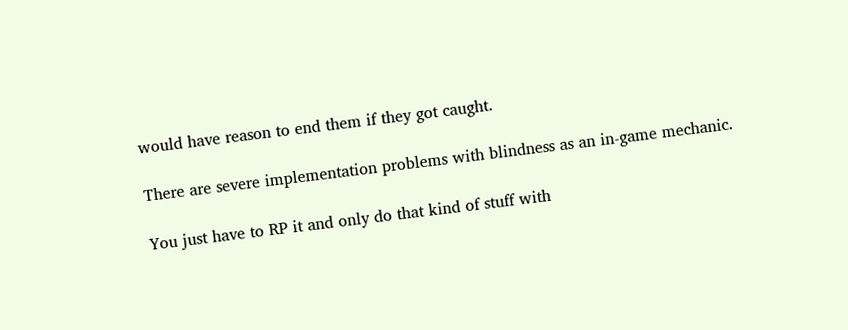would have reason to end them if they got caught.

There are severe implementation problems with blindness as an in-game mechanic.

You just have to RP it and only do that kind of stuff with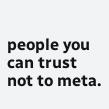people you can trust not to meta.